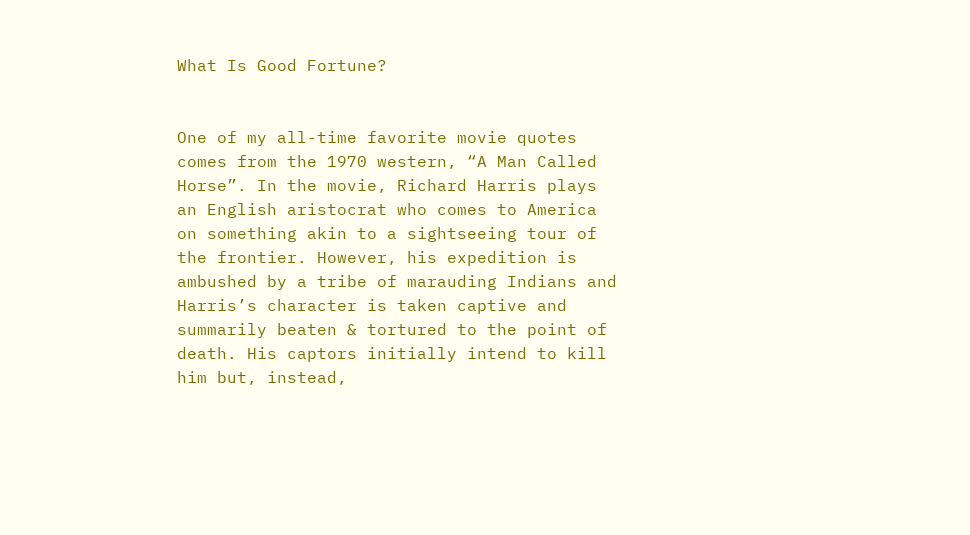What Is Good Fortune?


One of my all-time favorite movie quotes comes from the 1970 western, “A Man Called Horse”. In the movie, Richard Harris plays an English aristocrat who comes to America on something akin to a sightseeing tour of the frontier. However, his expedition is ambushed by a tribe of marauding Indians and Harris’s character is taken captive and summarily beaten & tortured to the point of death. His captors initially intend to kill him but, instead,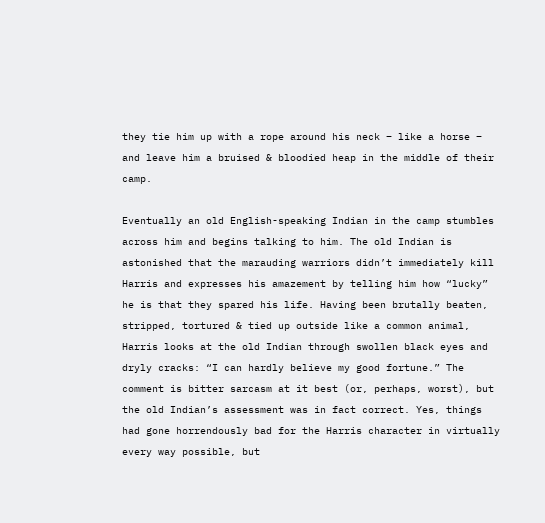they tie him up with a rope around his neck – like a horse – and leave him a bruised & bloodied heap in the middle of their camp.

Eventually an old English-speaking Indian in the camp stumbles across him and begins talking to him. The old Indian is astonished that the marauding warriors didn’t immediately kill Harris and expresses his amazement by telling him how “lucky” he is that they spared his life. Having been brutally beaten, stripped, tortured & tied up outside like a common animal, Harris looks at the old Indian through swollen black eyes and dryly cracks: “I can hardly believe my good fortune.” The comment is bitter sarcasm at it best (or, perhaps, worst), but the old Indian’s assessment was in fact correct. Yes, things had gone horrendously bad for the Harris character in virtually every way possible, but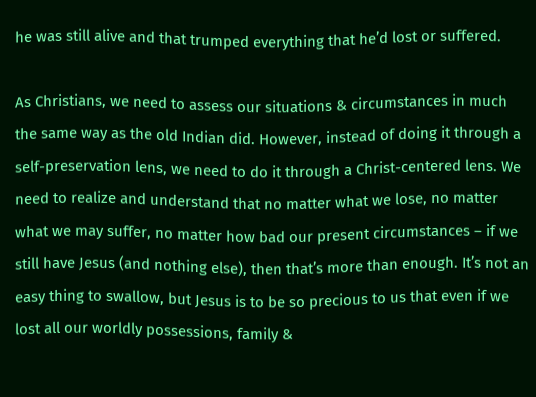he was still alive and that trumped everything that he’d lost or suffered.

As Christians, we need to assess our situations & circumstances in much the same way as the old Indian did. However, instead of doing it through a self-preservation lens, we need to do it through a Christ-centered lens. We need to realize and understand that no matter what we lose, no matter what we may suffer, no matter how bad our present circumstances – if we still have Jesus (and nothing else), then that’s more than enough. It’s not an easy thing to swallow, but Jesus is to be so precious to us that even if we lost all our worldly possessions, family &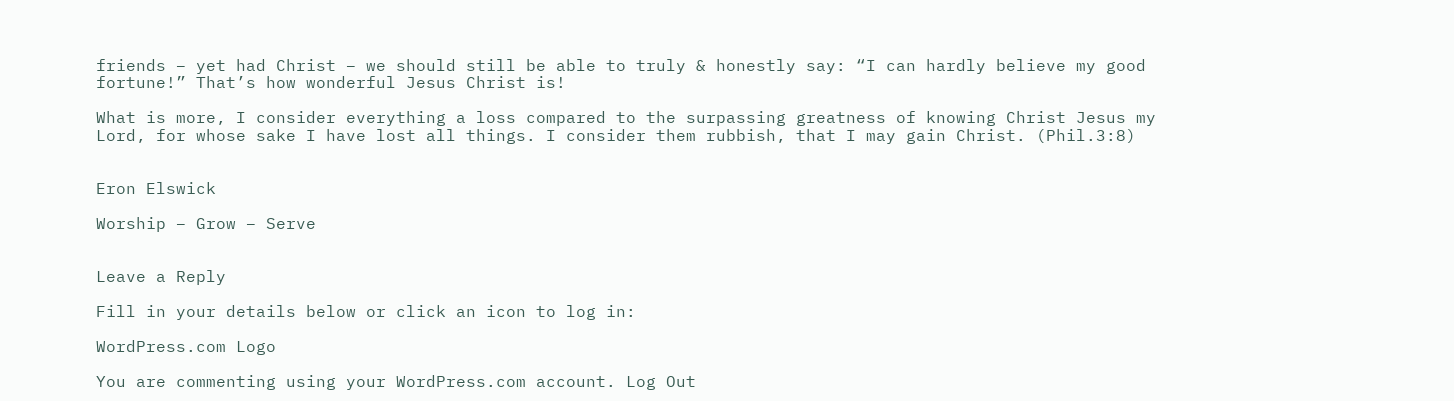friends – yet had Christ – we should still be able to truly & honestly say: “I can hardly believe my good fortune!” That’s how wonderful Jesus Christ is!

What is more, I consider everything a loss compared to the surpassing greatness of knowing Christ Jesus my Lord, for whose sake I have lost all things. I consider them rubbish, that I may gain Christ. (Phil.3:8)


Eron Elswick

Worship – Grow – Serve


Leave a Reply

Fill in your details below or click an icon to log in:

WordPress.com Logo

You are commenting using your WordPress.com account. Log Out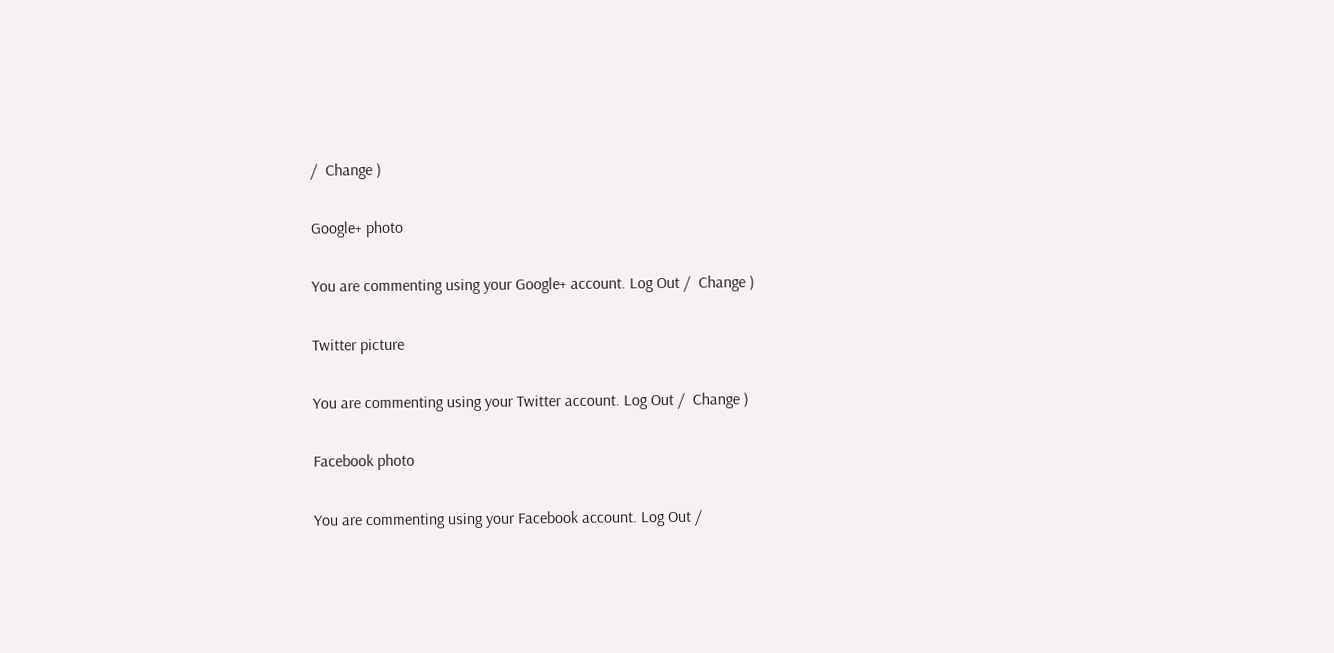/  Change )

Google+ photo

You are commenting using your Google+ account. Log Out /  Change )

Twitter picture

You are commenting using your Twitter account. Log Out /  Change )

Facebook photo

You are commenting using your Facebook account. Log Out /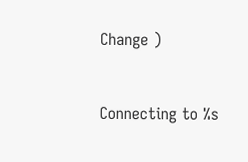Change )


Connecting to %s